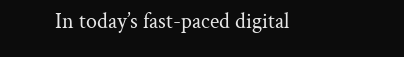In today’s fast-paced digital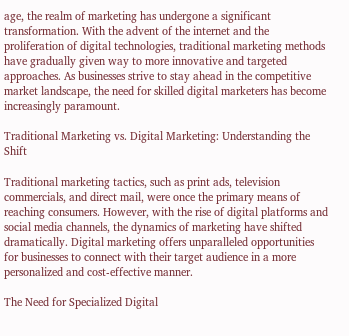age, the realm of marketing has undergone a significant transformation. With the advent of the internet and the proliferation of digital technologies, traditional marketing methods have gradually given way to more innovative and targeted approaches. As businesses strive to stay ahead in the competitive market landscape, the need for skilled digital marketers has become increasingly paramount.

Traditional Marketing vs. Digital Marketing: Understanding the Shift

Traditional marketing tactics, such as print ads, television commercials, and direct mail, were once the primary means of reaching consumers. However, with the rise of digital platforms and social media channels, the dynamics of marketing have shifted dramatically. Digital marketing offers unparalleled opportunities for businesses to connect with their target audience in a more personalized and cost-effective manner.

The Need for Specialized Digital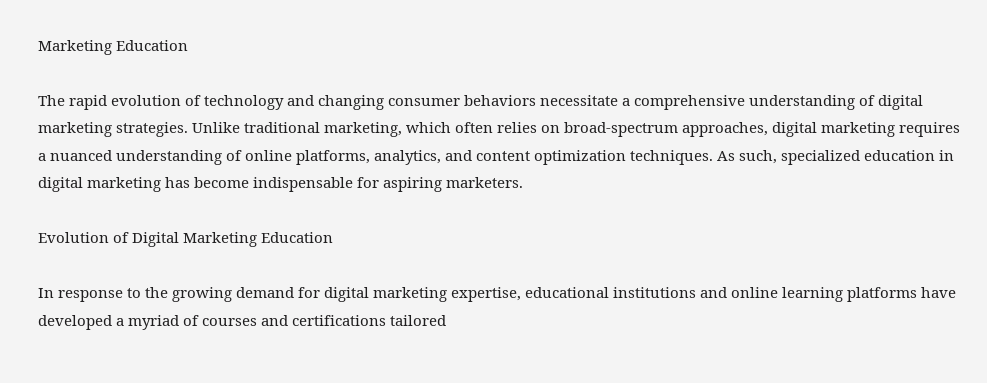Marketing Education

The rapid evolution of technology and changing consumer behaviors necessitate a comprehensive understanding of digital marketing strategies. Unlike traditional marketing, which often relies on broad-spectrum approaches, digital marketing requires a nuanced understanding of online platforms, analytics, and content optimization techniques. As such, specialized education in digital marketing has become indispensable for aspiring marketers.

Evolution of Digital Marketing Education

In response to the growing demand for digital marketing expertise, educational institutions and online learning platforms have developed a myriad of courses and certifications tailored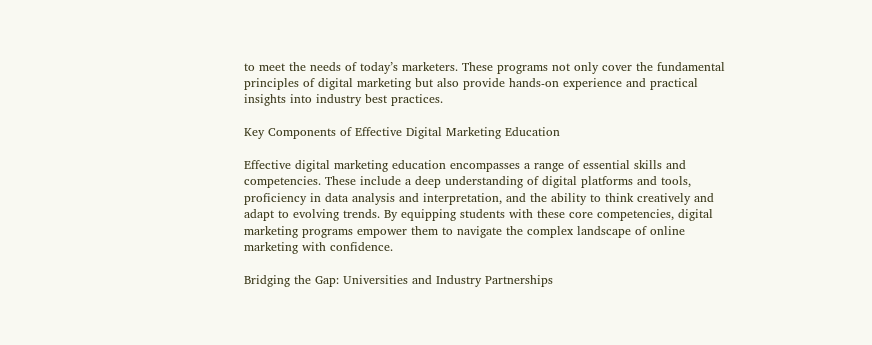to meet the needs of today’s marketers. These programs not only cover the fundamental principles of digital marketing but also provide hands-on experience and practical insights into industry best practices.

Key Components of Effective Digital Marketing Education

Effective digital marketing education encompasses a range of essential skills and competencies. These include a deep understanding of digital platforms and tools, proficiency in data analysis and interpretation, and the ability to think creatively and adapt to evolving trends. By equipping students with these core competencies, digital marketing programs empower them to navigate the complex landscape of online marketing with confidence.

Bridging the Gap: Universities and Industry Partnerships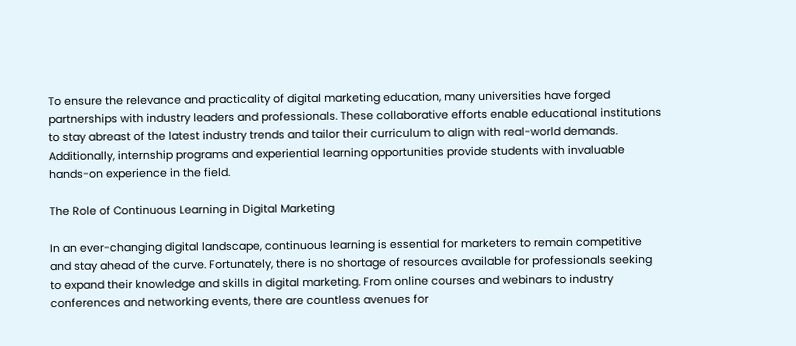To ensure the relevance and practicality of digital marketing education, many universities have forged partnerships with industry leaders and professionals. These collaborative efforts enable educational institutions to stay abreast of the latest industry trends and tailor their curriculum to align with real-world demands. Additionally, internship programs and experiential learning opportunities provide students with invaluable hands-on experience in the field.

The Role of Continuous Learning in Digital Marketing

In an ever-changing digital landscape, continuous learning is essential for marketers to remain competitive and stay ahead of the curve. Fortunately, there is no shortage of resources available for professionals seeking to expand their knowledge and skills in digital marketing. From online courses and webinars to industry conferences and networking events, there are countless avenues for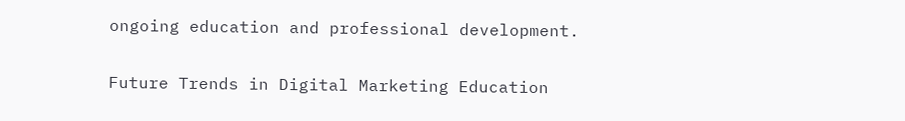ongoing education and professional development.

Future Trends in Digital Marketing Education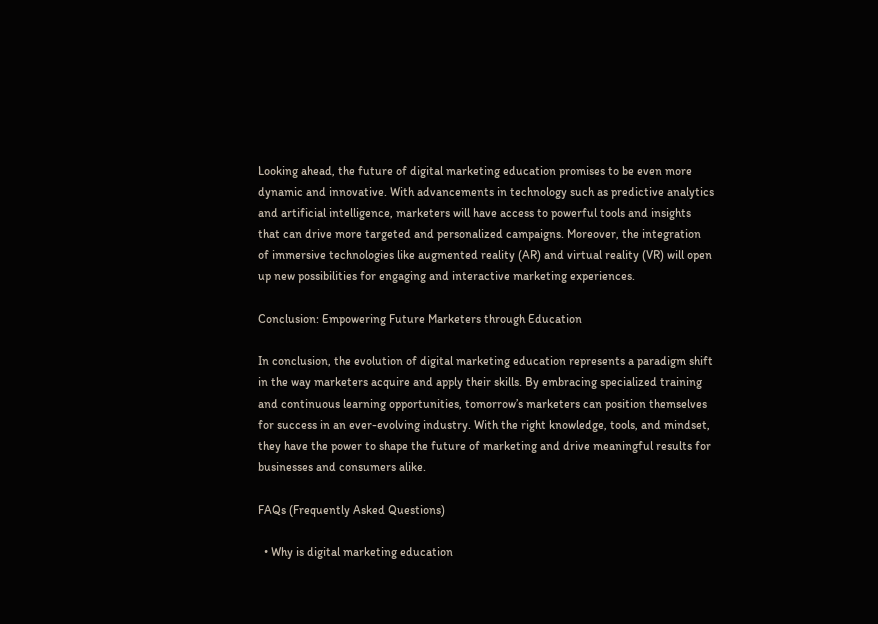Looking ahead, the future of digital marketing education promises to be even more dynamic and innovative. With advancements in technology such as predictive analytics and artificial intelligence, marketers will have access to powerful tools and insights that can drive more targeted and personalized campaigns. Moreover, the integration of immersive technologies like augmented reality (AR) and virtual reality (VR) will open up new possibilities for engaging and interactive marketing experiences.

Conclusion: Empowering Future Marketers through Education

In conclusion, the evolution of digital marketing education represents a paradigm shift in the way marketers acquire and apply their skills. By embracing specialized training and continuous learning opportunities, tomorrow’s marketers can position themselves for success in an ever-evolving industry. With the right knowledge, tools, and mindset, they have the power to shape the future of marketing and drive meaningful results for businesses and consumers alike.

FAQs (Frequently Asked Questions)

  • Why is digital marketing education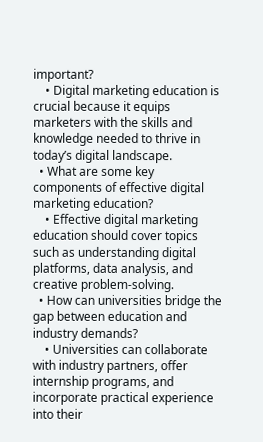important?
    • Digital marketing education is crucial because it equips marketers with the skills and knowledge needed to thrive in today’s digital landscape.
  • What are some key components of effective digital marketing education?
    • Effective digital marketing education should cover topics such as understanding digital platforms, data analysis, and creative problem-solving.
  • How can universities bridge the gap between education and industry demands?
    • Universities can collaborate with industry partners, offer internship programs, and incorporate practical experience into their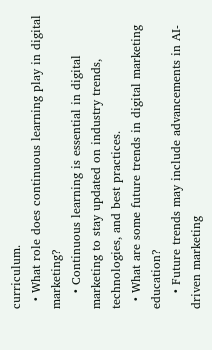curriculum.
  • What role does continuous learning play in digital marketing?
    • Continuous learning is essential in digital marketing to stay updated on industry trends, technologies, and best practices.
  • What are some future trends in digital marketing education?
    • Future trends may include advancements in AI-driven marketing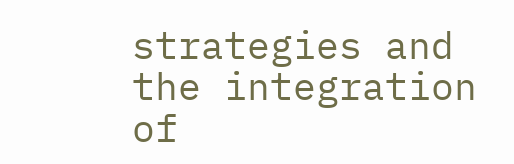strategies and the integration of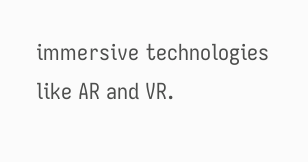immersive technologies like AR and VR.